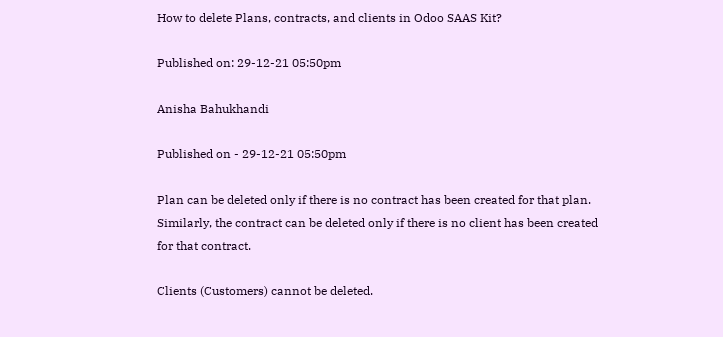How to delete Plans, contracts, and clients in Odoo SAAS Kit?

Published on: 29-12-21 05:50pm

Anisha Bahukhandi

Published on - 29-12-21 05:50pm

Plan can be deleted only if there is no contract has been created for that plan. Similarly, the contract can be deleted only if there is no client has been created for that contract.

Clients (Customers) cannot be deleted.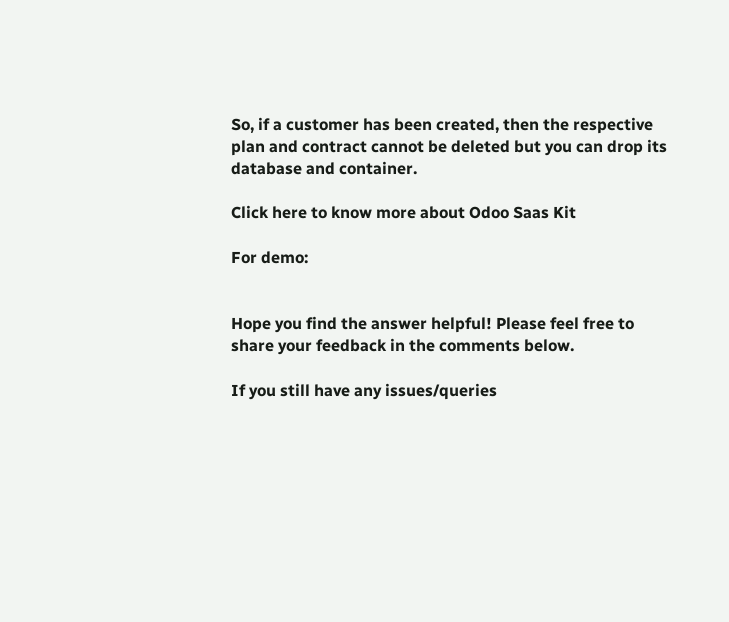So, if a customer has been created, then the respective plan and contract cannot be deleted but you can drop its database and container.

Click here to know more about Odoo Saas Kit

For demo:


Hope you find the answer helpful! Please feel free to share your feedback in the comments below.

If you still have any issues/queries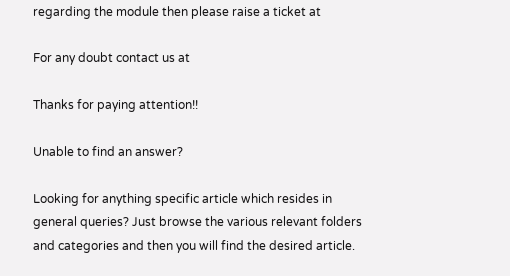regarding the module then please raise a ticket at

For any doubt contact us at

Thanks for paying attention!!

Unable to find an answer?

Looking for anything specific article which resides in general queries? Just browse the various relevant folders and categories and then you will find the desired article.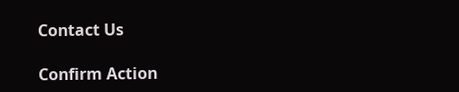Contact Us

Confirm Action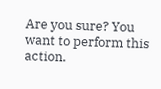Are you sure? You want to perform this action.